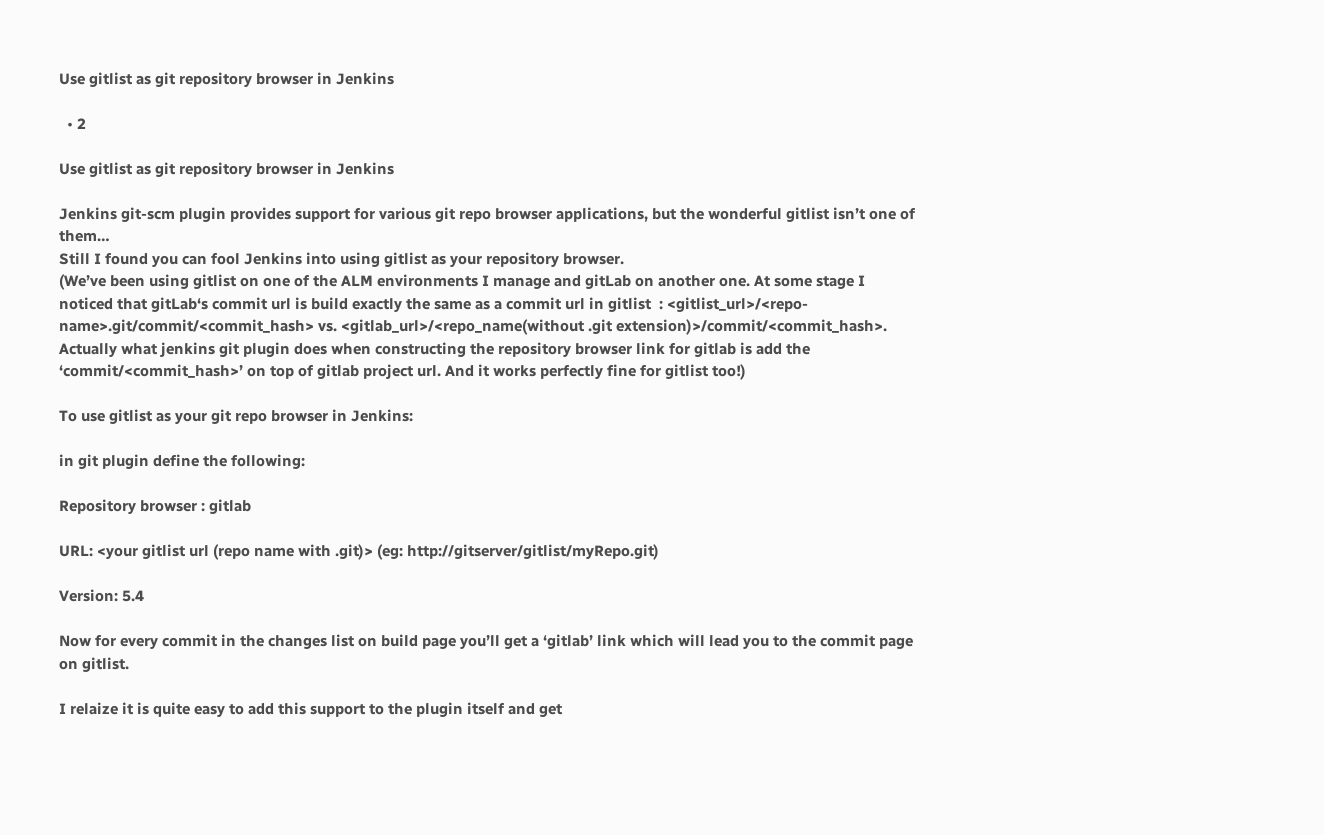Use gitlist as git repository browser in Jenkins

  • 2

Use gitlist as git repository browser in Jenkins

Jenkins git-scm plugin provides support for various git repo browser applications, but the wonderful gitlist isn’t one of them…
Still I found you can fool Jenkins into using gitlist as your repository browser.
(We’ve been using gitlist on one of the ALM environments I manage and gitLab on another one. At some stage I noticed that gitLab‘s commit url is build exactly the same as a commit url in gitlist  : <gitlist_url>/<repo-name>.git/commit/<commit_hash> vs. <gitlab_url>/<repo_name(without .git extension)>/commit/<commit_hash>.
Actually what jenkins git plugin does when constructing the repository browser link for gitlab is add the ‘commit/<commit_hash>’ on top of gitlab project url. And it works perfectly fine for gitlist too!)

To use gitlist as your git repo browser in Jenkins:

in git plugin define the following:

Repository browser : gitlab

URL: <your gitlist url (repo name with .git)> (eg: http://gitserver/gitlist/myRepo.git)

Version: 5.4

Now for every commit in the changes list on build page you’ll get a ‘gitlab’ link which will lead you to the commit page on gitlist.

I relaize it is quite easy to add this support to the plugin itself and get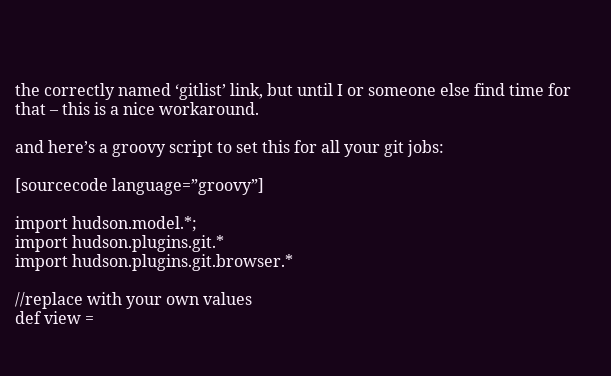the correctly named ‘gitlist’ link, but until I or someone else find time for that – this is a nice workaround.

and here’s a groovy script to set this for all your git jobs:

[sourcecode language=”groovy”]

import hudson.model.*;
import hudson.plugins.git.*
import hudson.plugins.git.browser.*

//replace with your own values
def view =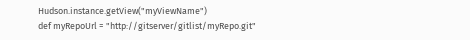Hudson.instance.getView("myViewName")
def myRepoUrl = "http://gitserver/gitlist/myRepo.git"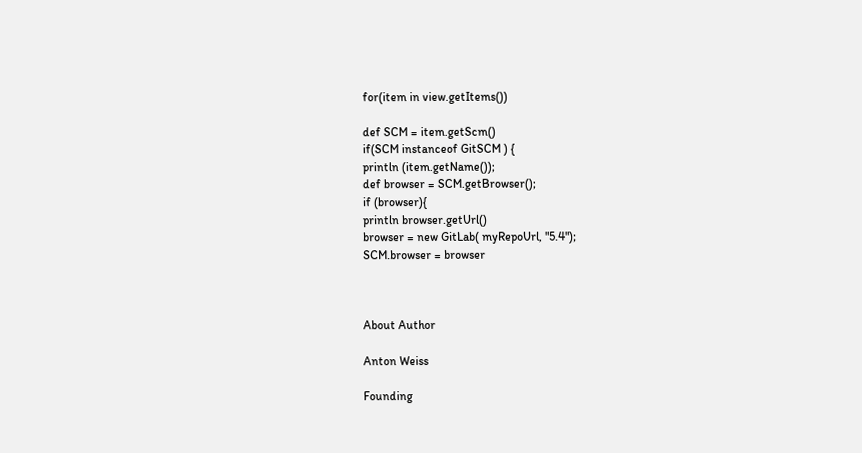for(item in view.getItems())

def SCM = item.getScm()
if(SCM instanceof GitSCM ) {
println (item.getName());
def browser = SCM.getBrowser();
if (browser){
println browser.getUrl()
browser = new GitLab( myRepoUrl, "5.4");
SCM.browser = browser



About Author

Anton Weiss

Founding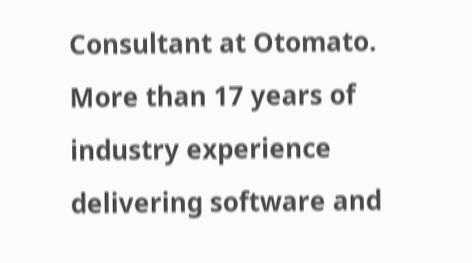Consultant at Otomato. More than 17 years of industry experience delivering software and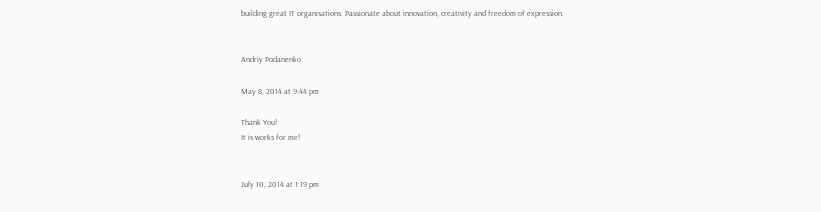building great IT organisations. Passionate about innovation, creativity and freedom of expression.


Andriy Podanenko

May 8, 2014 at 9:44 pm

Thank You!
It is works for me!


July 10, 2014 at 1:19 pm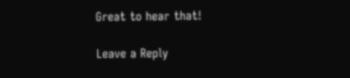Great to hear that!

Leave a Reply